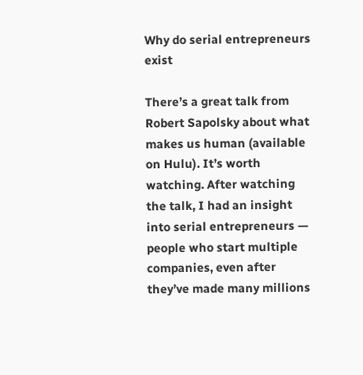Why do serial entrepreneurs exist

There’s a great talk from Robert Sapolsky about what makes us human (available on Hulu). It’s worth watching. After watching the talk, I had an insight into serial entrepreneurs — people who start multiple companies, even after they’ve made many millions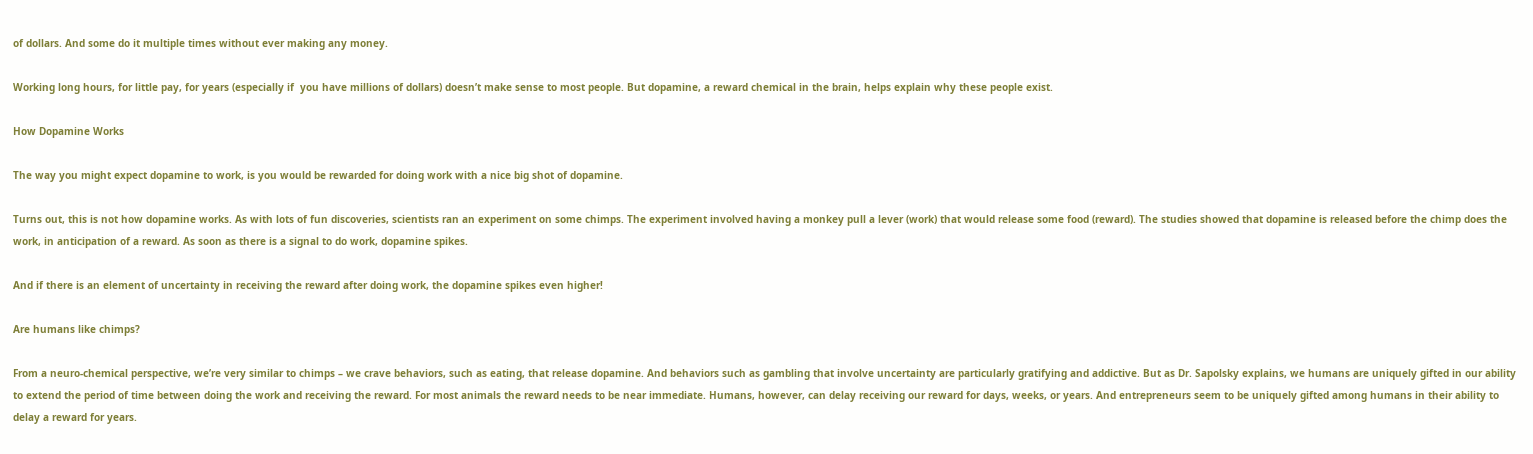of dollars. And some do it multiple times without ever making any money.

Working long hours, for little pay, for years (especially if  you have millions of dollars) doesn’t make sense to most people. But dopamine, a reward chemical in the brain, helps explain why these people exist.

How Dopamine Works

The way you might expect dopamine to work, is you would be rewarded for doing work with a nice big shot of dopamine.

Turns out, this is not how dopamine works. As with lots of fun discoveries, scientists ran an experiment on some chimps. The experiment involved having a monkey pull a lever (work) that would release some food (reward). The studies showed that dopamine is released before the chimp does the work, in anticipation of a reward. As soon as there is a signal to do work, dopamine spikes.

And if there is an element of uncertainty in receiving the reward after doing work, the dopamine spikes even higher!

Are humans like chimps?

From a neuro-chemical perspective, we’re very similar to chimps – we crave behaviors, such as eating, that release dopamine. And behaviors such as gambling that involve uncertainty are particularly gratifying and addictive. But as Dr. Sapolsky explains, we humans are uniquely gifted in our ability to extend the period of time between doing the work and receiving the reward. For most animals the reward needs to be near immediate. Humans, however, can delay receiving our reward for days, weeks, or years. And entrepreneurs seem to be uniquely gifted among humans in their ability to delay a reward for years.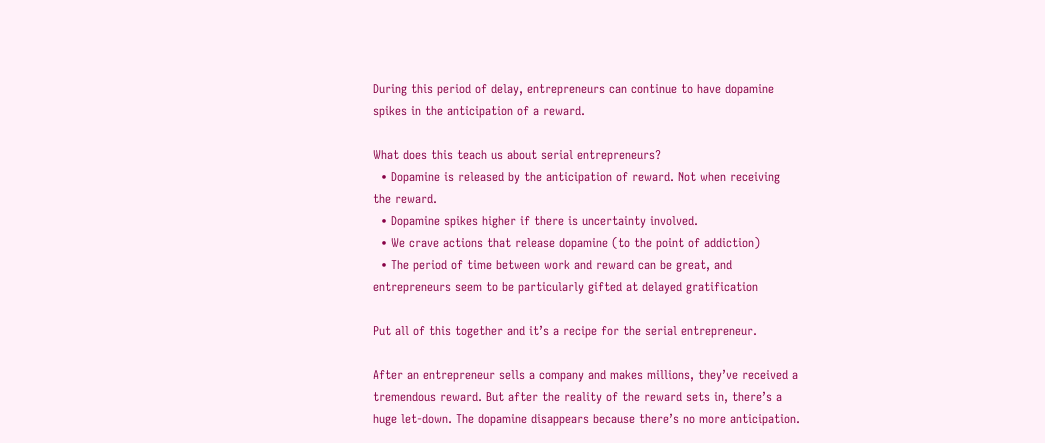During this period of delay, entrepreneurs can continue to have dopamine spikes in the anticipation of a reward.

What does this teach us about serial entrepreneurs?
  • Dopamine is released by the anticipation of reward. Not when receiving the reward.
  • Dopamine spikes higher if there is uncertainty involved.
  • We crave actions that release dopamine (to the point of addiction)
  • The period of time between work and reward can be great, and entrepreneurs seem to be particularly gifted at delayed gratification

Put all of this together and it’s a recipe for the serial entrepreneur.

After an entrepreneur sells a company and makes millions, they’ve received a tremendous reward. But after the reality of the reward sets in, there’s a huge let-down. The dopamine disappears because there’s no more anticipation.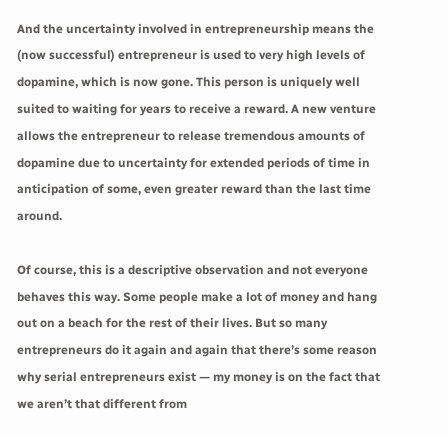And the uncertainty involved in entrepreneurship means the (now successful) entrepreneur is used to very high levels of dopamine, which is now gone. This person is uniquely well suited to waiting for years to receive a reward. A new venture allows the entrepreneur to release tremendous amounts of dopamine due to uncertainty for extended periods of time in anticipation of some, even greater reward than the last time around.

Of course, this is a descriptive observation and not everyone behaves this way. Some people make a lot of money and hang out on a beach for the rest of their lives. But so many entrepreneurs do it again and again that there’s some reason why serial entrepreneurs exist — my money is on the fact that we aren’t that different from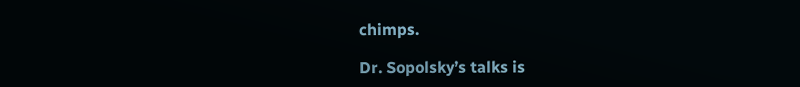chimps.

Dr. Sopolsky’s talks is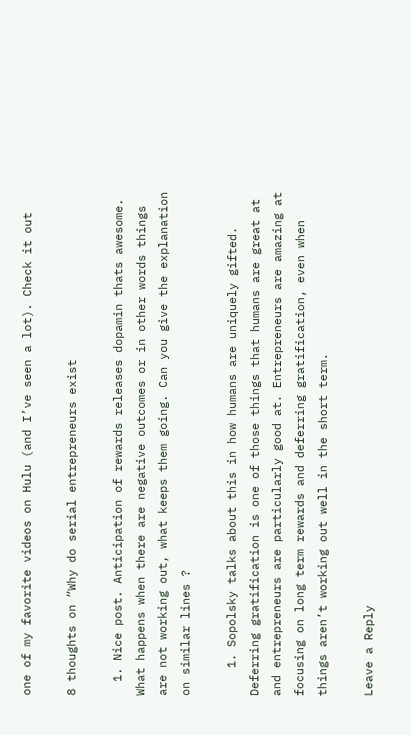one of my favorite videos on Hulu (and I’ve seen a lot). Check it out

8 thoughts on “Why do serial entrepreneurs exist

  1. Nice post. Anticipation of rewards releases dopamin thats awesome. What happens when there are negative outcomes or in other words things are not working out, what keeps them going. Can you give the explanation on similar lines ?

    1. Sopolsky talks about this in how humans are uniquely gifted. Deferring gratification is one of those things that humans are great at and entrepreneurs are particularly good at. Entrepreneurs are amazing at focusing on long term rewards and deferring gratification, even when things aren’t working out well in the short term.

Leave a Reply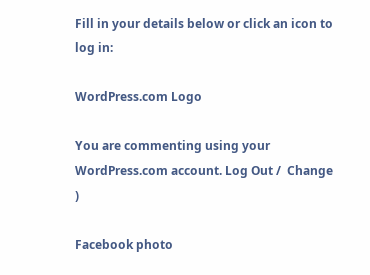Fill in your details below or click an icon to log in:

WordPress.com Logo

You are commenting using your WordPress.com account. Log Out /  Change )

Facebook photo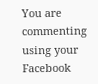You are commenting using your Facebook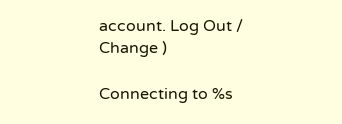account. Log Out /  Change )

Connecting to %s